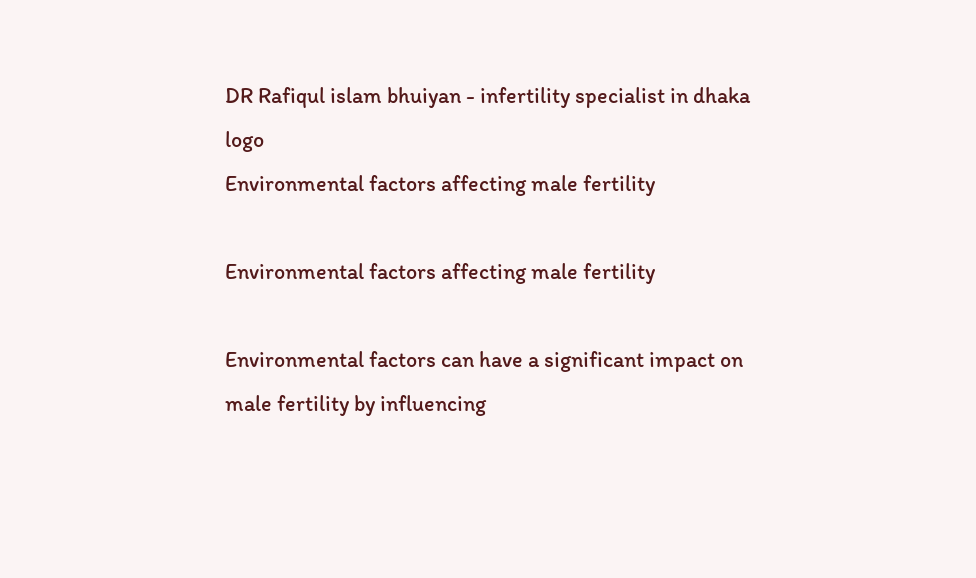DR Rafiqul islam bhuiyan - infertility specialist in dhaka logo
Environmental factors affecting male fertility

Environmental factors affecting male fertility

Environmental factors can have a significant impact on male fertility by influencing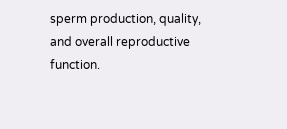sperm production, quality, and overall reproductive function.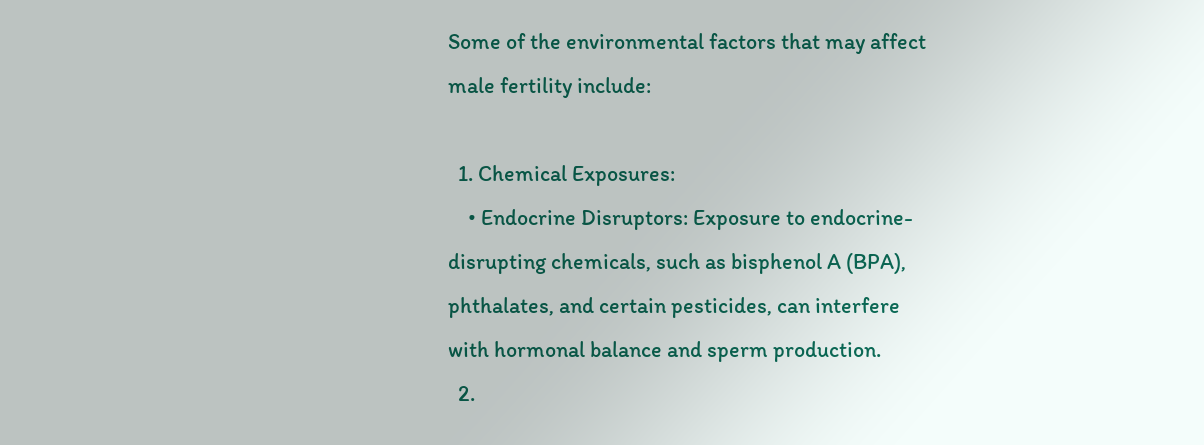Some of the environmental factors that may affect male fertility include:

  1. Chemical Exposures:
    • Endocrine Disruptors: Exposure to endocrine-disrupting chemicals, such as bisphenol A (BPA), phthalates, and certain pesticides, can interfere with hormonal balance and sperm production.
  2.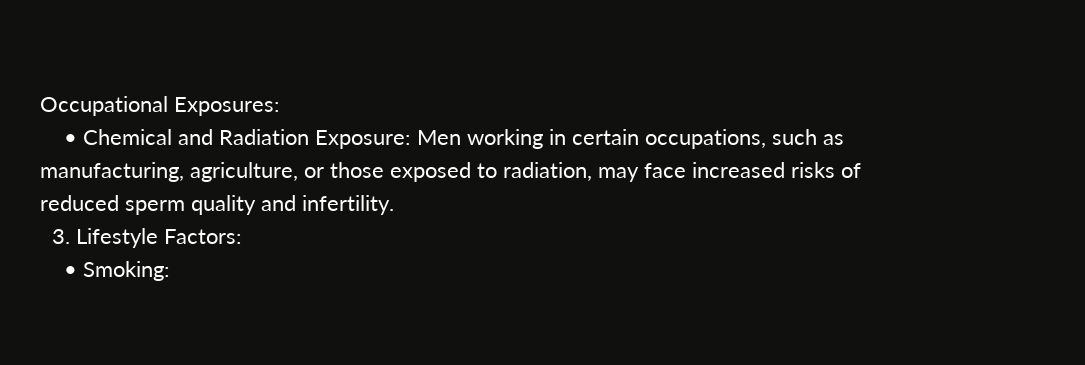Occupational Exposures:
    • Chemical and Radiation Exposure: Men working in certain occupations, such as manufacturing, agriculture, or those exposed to radiation, may face increased risks of reduced sperm quality and infertility.
  3. Lifestyle Factors:
    • Smoking: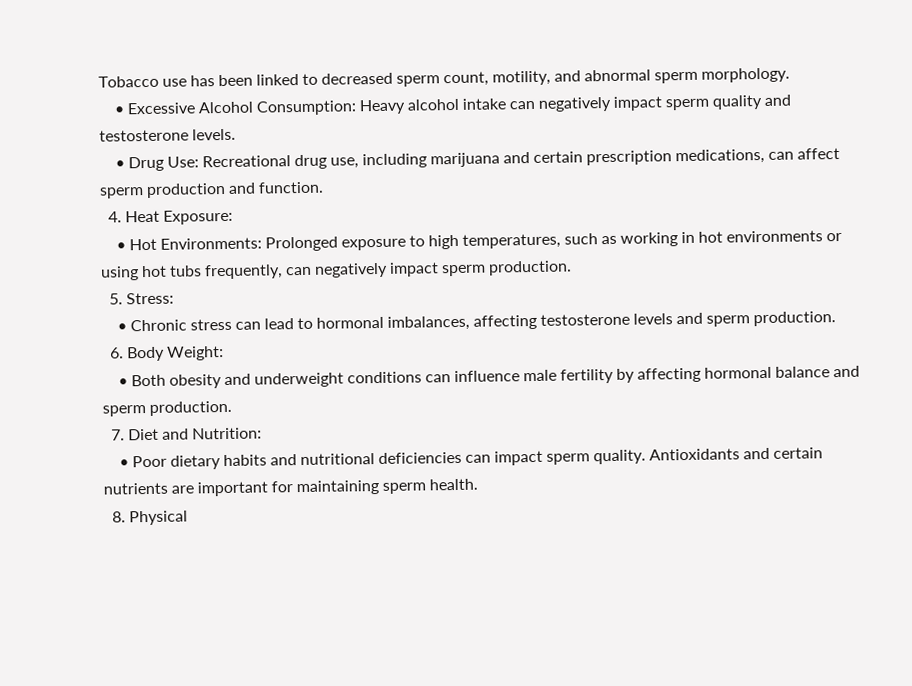Tobacco use has been linked to decreased sperm count, motility, and abnormal sperm morphology.
    • Excessive Alcohol Consumption: Heavy alcohol intake can negatively impact sperm quality and testosterone levels.
    • Drug Use: Recreational drug use, including marijuana and certain prescription medications, can affect sperm production and function.
  4. Heat Exposure:
    • Hot Environments: Prolonged exposure to high temperatures, such as working in hot environments or using hot tubs frequently, can negatively impact sperm production.
  5. Stress:
    • Chronic stress can lead to hormonal imbalances, affecting testosterone levels and sperm production.
  6. Body Weight:
    • Both obesity and underweight conditions can influence male fertility by affecting hormonal balance and sperm production.
  7. Diet and Nutrition:
    • Poor dietary habits and nutritional deficiencies can impact sperm quality. Antioxidants and certain nutrients are important for maintaining sperm health.
  8. Physical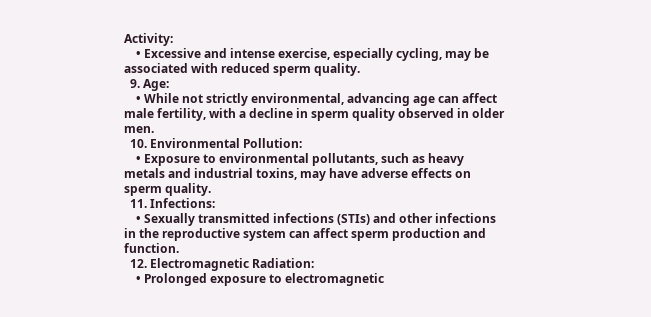Activity:
    • Excessive and intense exercise, especially cycling, may be associated with reduced sperm quality.
  9. Age:
    • While not strictly environmental, advancing age can affect male fertility, with a decline in sperm quality observed in older men.
  10. Environmental Pollution:
    • Exposure to environmental pollutants, such as heavy metals and industrial toxins, may have adverse effects on sperm quality.
  11. Infections:
    • Sexually transmitted infections (STIs) and other infections in the reproductive system can affect sperm production and function.
  12. Electromagnetic Radiation:
    • Prolonged exposure to electromagnetic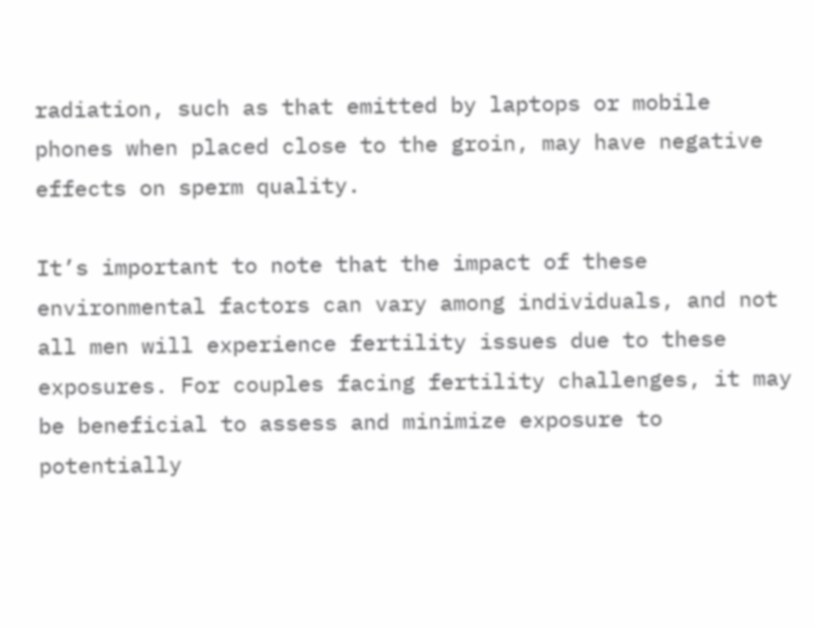radiation, such as that emitted by laptops or mobile phones when placed close to the groin, may have negative effects on sperm quality.

It’s important to note that the impact of these environmental factors can vary among individuals, and not all men will experience fertility issues due to these exposures. For couples facing fertility challenges, it may be beneficial to assess and minimize exposure to potentially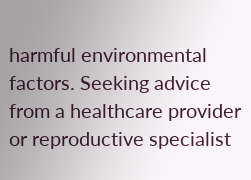harmful environmental factors. Seeking advice from a healthcare provider or reproductive specialist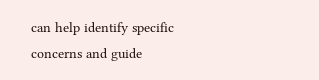can help identify specific concerns and guide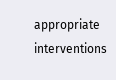appropriate interventions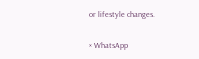or lifestyle changes.

× WhatsApp